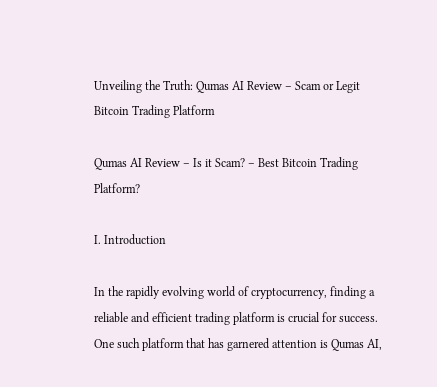Unveiling the Truth: Qumas AI Review – Scam or Legit Bitcoin Trading Platform

Qumas AI Review – Is it Scam? – Best Bitcoin Trading Platform?

I. Introduction

In the rapidly evolving world of cryptocurrency, finding a reliable and efficient trading platform is crucial for success. One such platform that has garnered attention is Qumas AI,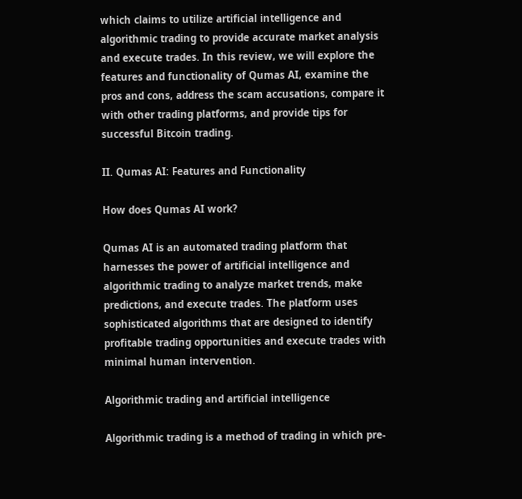which claims to utilize artificial intelligence and algorithmic trading to provide accurate market analysis and execute trades. In this review, we will explore the features and functionality of Qumas AI, examine the pros and cons, address the scam accusations, compare it with other trading platforms, and provide tips for successful Bitcoin trading.

II. Qumas AI: Features and Functionality

How does Qumas AI work?

Qumas AI is an automated trading platform that harnesses the power of artificial intelligence and algorithmic trading to analyze market trends, make predictions, and execute trades. The platform uses sophisticated algorithms that are designed to identify profitable trading opportunities and execute trades with minimal human intervention.

Algorithmic trading and artificial intelligence

Algorithmic trading is a method of trading in which pre-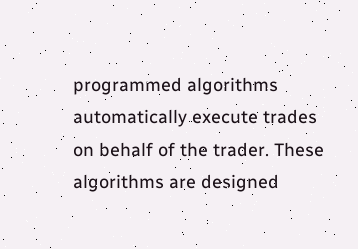programmed algorithms automatically execute trades on behalf of the trader. These algorithms are designed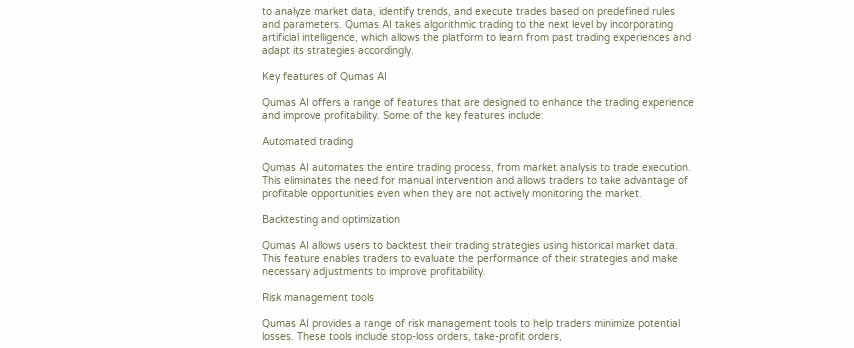to analyze market data, identify trends, and execute trades based on predefined rules and parameters. Qumas AI takes algorithmic trading to the next level by incorporating artificial intelligence, which allows the platform to learn from past trading experiences and adapt its strategies accordingly.

Key features of Qumas AI

Qumas AI offers a range of features that are designed to enhance the trading experience and improve profitability. Some of the key features include:

Automated trading

Qumas AI automates the entire trading process, from market analysis to trade execution. This eliminates the need for manual intervention and allows traders to take advantage of profitable opportunities even when they are not actively monitoring the market.

Backtesting and optimization

Qumas AI allows users to backtest their trading strategies using historical market data. This feature enables traders to evaluate the performance of their strategies and make necessary adjustments to improve profitability.

Risk management tools

Qumas AI provides a range of risk management tools to help traders minimize potential losses. These tools include stop-loss orders, take-profit orders,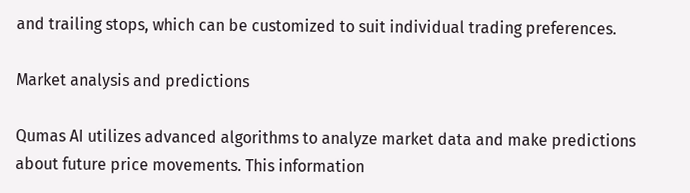and trailing stops, which can be customized to suit individual trading preferences.

Market analysis and predictions

Qumas AI utilizes advanced algorithms to analyze market data and make predictions about future price movements. This information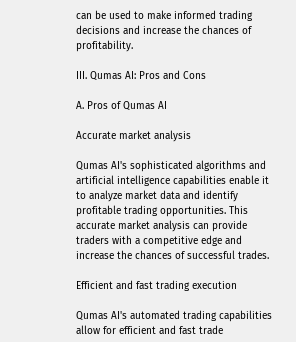can be used to make informed trading decisions and increase the chances of profitability.

III. Qumas AI: Pros and Cons

A. Pros of Qumas AI

Accurate market analysis

Qumas AI's sophisticated algorithms and artificial intelligence capabilities enable it to analyze market data and identify profitable trading opportunities. This accurate market analysis can provide traders with a competitive edge and increase the chances of successful trades.

Efficient and fast trading execution

Qumas AI's automated trading capabilities allow for efficient and fast trade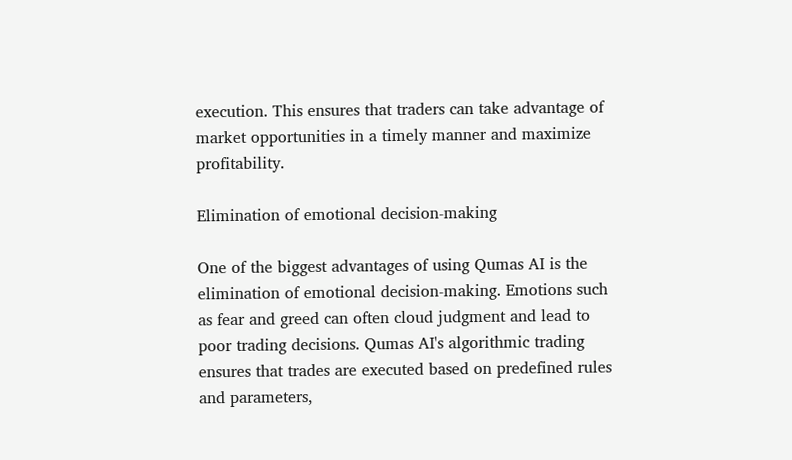execution. This ensures that traders can take advantage of market opportunities in a timely manner and maximize profitability.

Elimination of emotional decision-making

One of the biggest advantages of using Qumas AI is the elimination of emotional decision-making. Emotions such as fear and greed can often cloud judgment and lead to poor trading decisions. Qumas AI's algorithmic trading ensures that trades are executed based on predefined rules and parameters,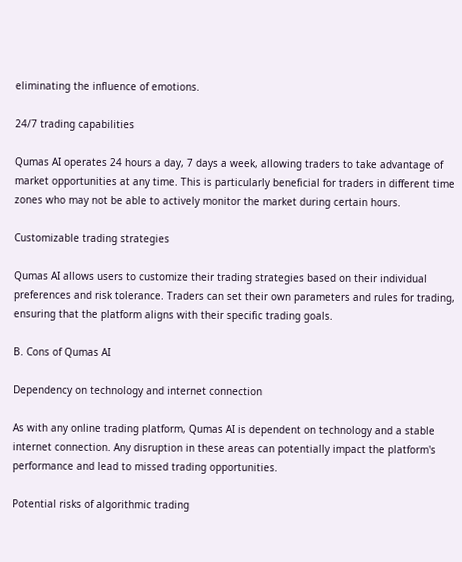eliminating the influence of emotions.

24/7 trading capabilities

Qumas AI operates 24 hours a day, 7 days a week, allowing traders to take advantage of market opportunities at any time. This is particularly beneficial for traders in different time zones who may not be able to actively monitor the market during certain hours.

Customizable trading strategies

Qumas AI allows users to customize their trading strategies based on their individual preferences and risk tolerance. Traders can set their own parameters and rules for trading, ensuring that the platform aligns with their specific trading goals.

B. Cons of Qumas AI

Dependency on technology and internet connection

As with any online trading platform, Qumas AI is dependent on technology and a stable internet connection. Any disruption in these areas can potentially impact the platform's performance and lead to missed trading opportunities.

Potential risks of algorithmic trading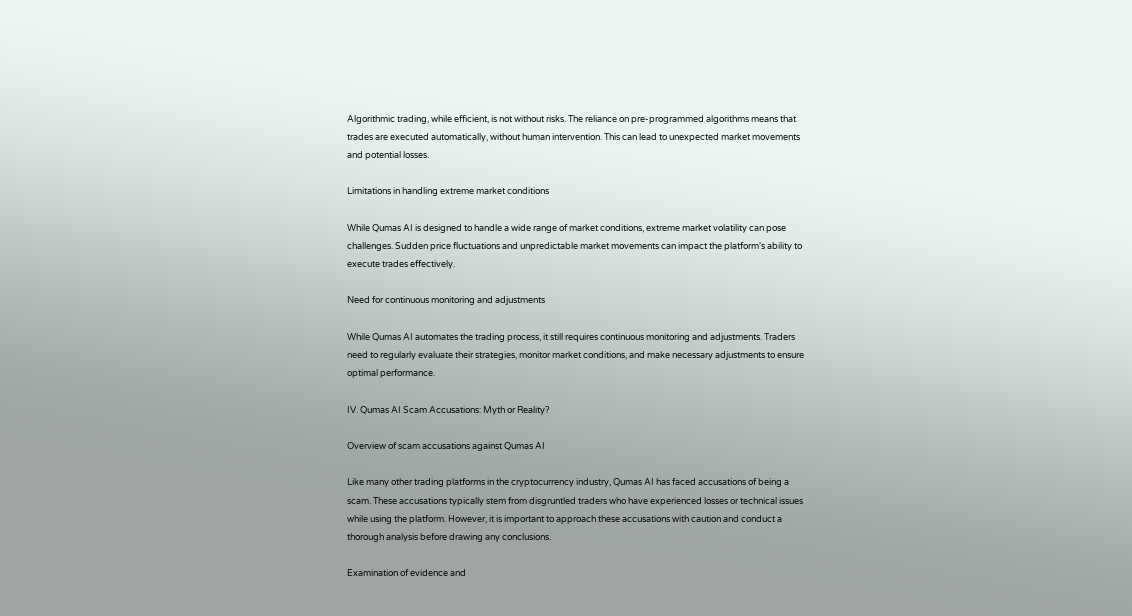Algorithmic trading, while efficient, is not without risks. The reliance on pre-programmed algorithms means that trades are executed automatically, without human intervention. This can lead to unexpected market movements and potential losses.

Limitations in handling extreme market conditions

While Qumas AI is designed to handle a wide range of market conditions, extreme market volatility can pose challenges. Sudden price fluctuations and unpredictable market movements can impact the platform's ability to execute trades effectively.

Need for continuous monitoring and adjustments

While Qumas AI automates the trading process, it still requires continuous monitoring and adjustments. Traders need to regularly evaluate their strategies, monitor market conditions, and make necessary adjustments to ensure optimal performance.

IV. Qumas AI Scam Accusations: Myth or Reality?

Overview of scam accusations against Qumas AI

Like many other trading platforms in the cryptocurrency industry, Qumas AI has faced accusations of being a scam. These accusations typically stem from disgruntled traders who have experienced losses or technical issues while using the platform. However, it is important to approach these accusations with caution and conduct a thorough analysis before drawing any conclusions.

Examination of evidence and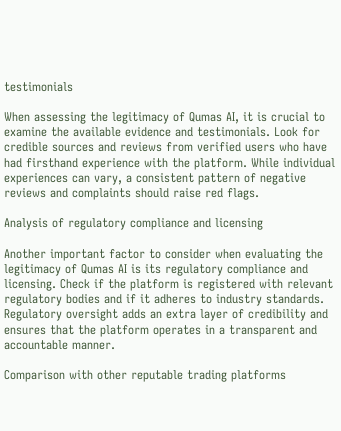testimonials

When assessing the legitimacy of Qumas AI, it is crucial to examine the available evidence and testimonials. Look for credible sources and reviews from verified users who have had firsthand experience with the platform. While individual experiences can vary, a consistent pattern of negative reviews and complaints should raise red flags.

Analysis of regulatory compliance and licensing

Another important factor to consider when evaluating the legitimacy of Qumas AI is its regulatory compliance and licensing. Check if the platform is registered with relevant regulatory bodies and if it adheres to industry standards. Regulatory oversight adds an extra layer of credibility and ensures that the platform operates in a transparent and accountable manner.

Comparison with other reputable trading platforms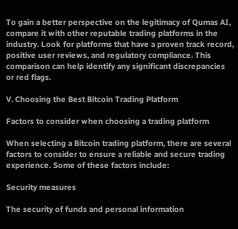To gain a better perspective on the legitimacy of Qumas AI, compare it with other reputable trading platforms in the industry. Look for platforms that have a proven track record, positive user reviews, and regulatory compliance. This comparison can help identify any significant discrepancies or red flags.

V. Choosing the Best Bitcoin Trading Platform

Factors to consider when choosing a trading platform

When selecting a Bitcoin trading platform, there are several factors to consider to ensure a reliable and secure trading experience. Some of these factors include:

Security measures

The security of funds and personal information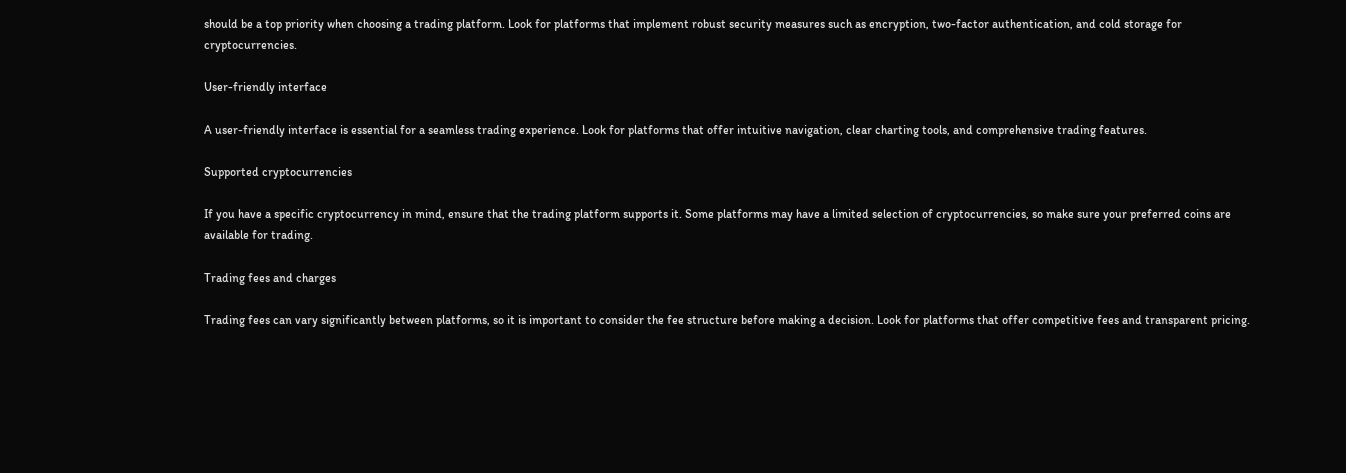should be a top priority when choosing a trading platform. Look for platforms that implement robust security measures such as encryption, two-factor authentication, and cold storage for cryptocurrencies.

User-friendly interface

A user-friendly interface is essential for a seamless trading experience. Look for platforms that offer intuitive navigation, clear charting tools, and comprehensive trading features.

Supported cryptocurrencies

If you have a specific cryptocurrency in mind, ensure that the trading platform supports it. Some platforms may have a limited selection of cryptocurrencies, so make sure your preferred coins are available for trading.

Trading fees and charges

Trading fees can vary significantly between platforms, so it is important to consider the fee structure before making a decision. Look for platforms that offer competitive fees and transparent pricing.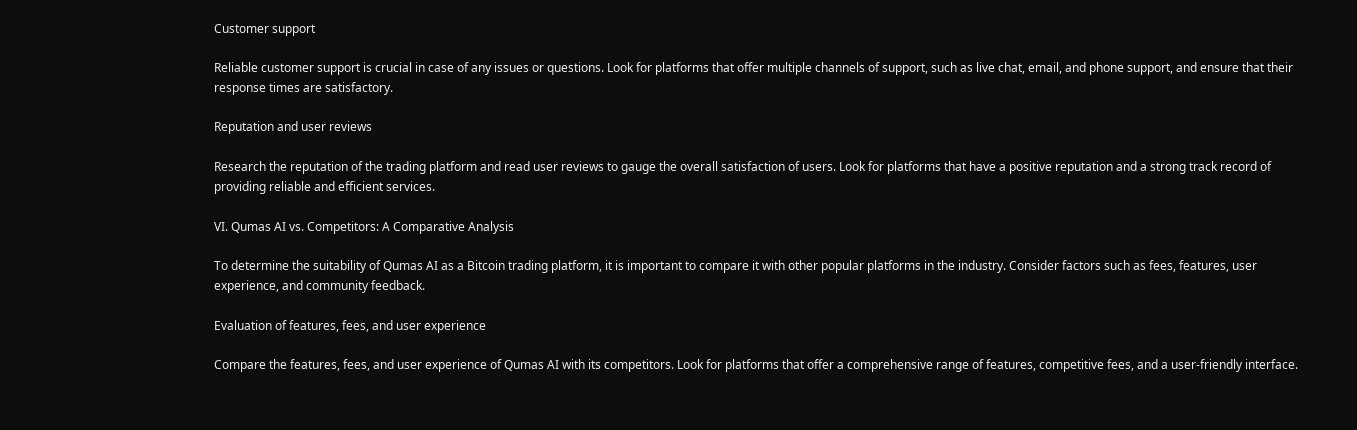Customer support

Reliable customer support is crucial in case of any issues or questions. Look for platforms that offer multiple channels of support, such as live chat, email, and phone support, and ensure that their response times are satisfactory.

Reputation and user reviews

Research the reputation of the trading platform and read user reviews to gauge the overall satisfaction of users. Look for platforms that have a positive reputation and a strong track record of providing reliable and efficient services.

VI. Qumas AI vs. Competitors: A Comparative Analysis

To determine the suitability of Qumas AI as a Bitcoin trading platform, it is important to compare it with other popular platforms in the industry. Consider factors such as fees, features, user experience, and community feedback.

Evaluation of features, fees, and user experience

Compare the features, fees, and user experience of Qumas AI with its competitors. Look for platforms that offer a comprehensive range of features, competitive fees, and a user-friendly interface.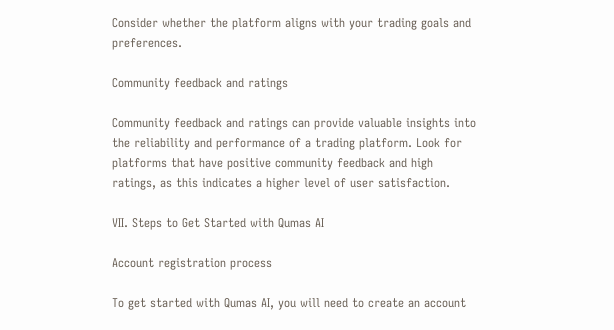Consider whether the platform aligns with your trading goals and preferences.

Community feedback and ratings

Community feedback and ratings can provide valuable insights into the reliability and performance of a trading platform. Look for platforms that have positive community feedback and high ratings, as this indicates a higher level of user satisfaction.

VII. Steps to Get Started with Qumas AI

Account registration process

To get started with Qumas AI, you will need to create an account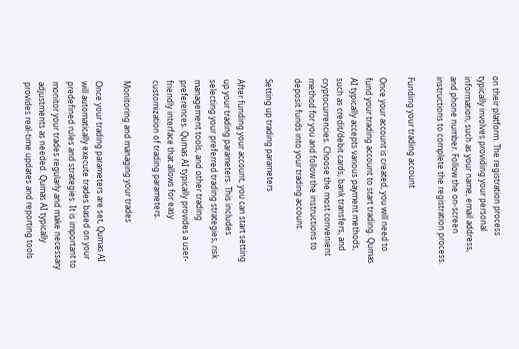on their platform. The registration process typically involves providing your personal information, such as your name, email address, and phone number. Follow the on-screen instructions to complete the registration process.

Funding your trading account

Once your account is created, you will need to fund your trading account to start trading. Qumas AI typically accepts various payment methods, such as credit/debit cards, bank transfers, and cryptocurrencies. Choose the most convenient method for you and follow the instructions to deposit funds into your trading account.

Setting up trading parameters

After funding your account, you can start setting up your trading parameters. This includes selecting your preferred trading strategies, risk management tools, and other trading preferences. Qumas AI typically provides a user-friendly interface that allows for easy customization of trading parameters.

Monitoring and managing your trades

Once your trading parameters are set, Qumas AI will automatically execute trades based on your predefined rules and strategies. It is important to monitor your trades regularly and make necessary adjustments as needed. Qumas AI typically provides real-time updates and reporting tools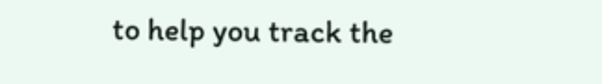to help you track the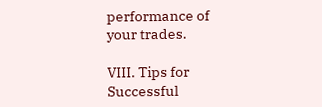performance of your trades.

VIII. Tips for Successful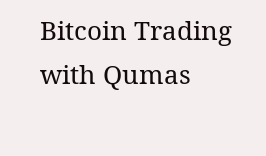Bitcoin Trading with Qumas